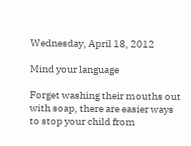Wednesday, April 18, 2012

Mind your language

Forget washing their mouths out with soap, there are easier ways to stop your child from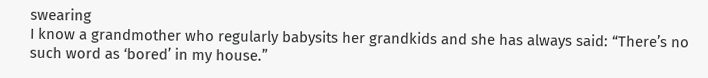swearing
I know a grandmother who regularly babysits her grandkids and she has always said: “There’s no such word as ‘bored’ in my house.”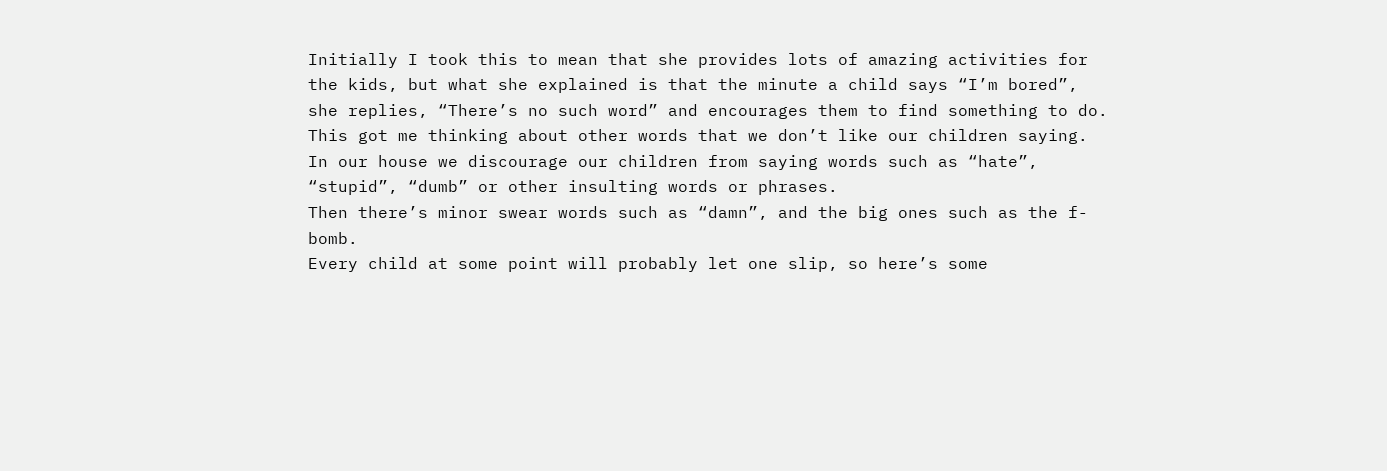Initially I took this to mean that she provides lots of amazing activities for the kids, but what she explained is that the minute a child says “I’m bored”, she replies, “There’s no such word” and encourages them to find something to do.
This got me thinking about other words that we don’t like our children saying.
In our house we discourage our children from saying words such as “hate”, “stupid”, “dumb” or other insulting words or phrases.
Then there’s minor swear words such as “damn”, and the big ones such as the f-bomb.
Every child at some point will probably let one slip, so here’s some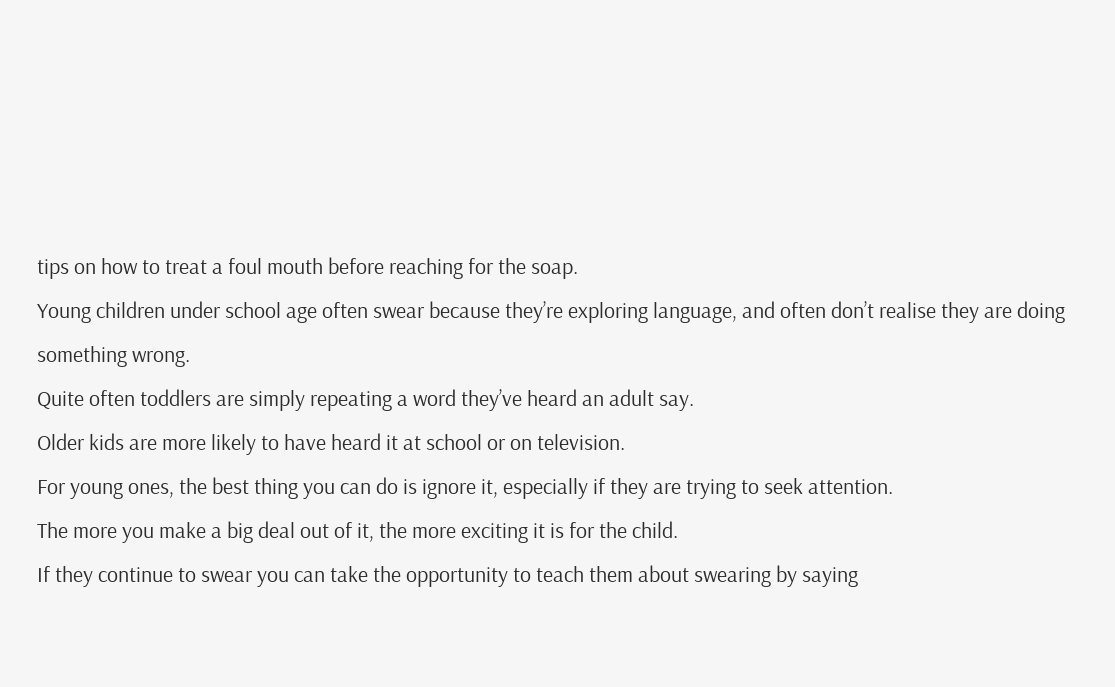tips on how to treat a foul mouth before reaching for the soap.
Young children under school age often swear because they’re exploring language, and often don’t realise they are doing something wrong.
Quite often toddlers are simply repeating a word they’ve heard an adult say.
Older kids are more likely to have heard it at school or on television.
For young ones, the best thing you can do is ignore it, especially if they are trying to seek attention.
The more you make a big deal out of it, the more exciting it is for the child.
If they continue to swear you can take the opportunity to teach them about swearing by saying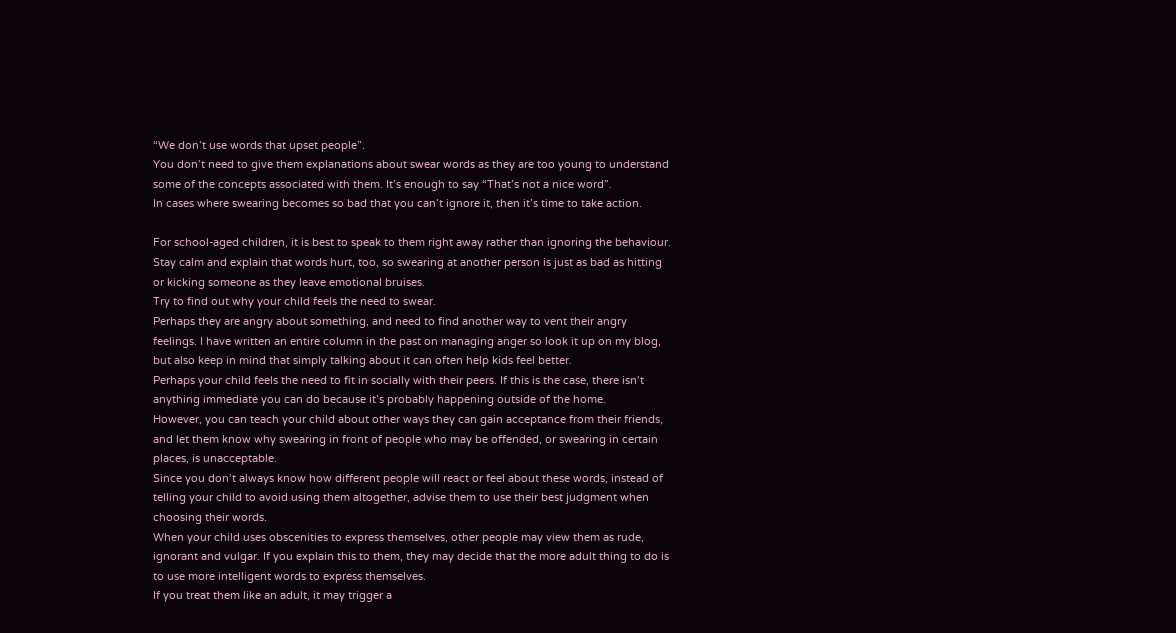“We don’t use words that upset people”.
You don’t need to give them explanations about swear words as they are too young to understand some of the concepts associated with them. It’s enough to say “That’s not a nice word”.
In cases where swearing becomes so bad that you can’t ignore it, then it’s time to take action.

For school-aged children, it is best to speak to them right away rather than ignoring the behaviour.
Stay calm and explain that words hurt, too, so swearing at another person is just as bad as hitting or kicking someone as they leave emotional bruises.
Try to find out why your child feels the need to swear.
Perhaps they are angry about something, and need to find another way to vent their angry feelings. I have written an entire column in the past on managing anger so look it up on my blog, but also keep in mind that simply talking about it can often help kids feel better.
Perhaps your child feels the need to fit in socially with their peers. If this is the case, there isn’t anything immediate you can do because it’s probably happening outside of the home.
However, you can teach your child about other ways they can gain acceptance from their friends, and let them know why swearing in front of people who may be offended, or swearing in certain places, is unacceptable.
Since you don’t always know how different people will react or feel about these words, instead of telling your child to avoid using them altogether, advise them to use their best judgment when choosing their words.
When your child uses obscenities to express themselves, other people may view them as rude, ignorant and vulgar. If you explain this to them, they may decide that the more adult thing to do is to use more intelligent words to express themselves.
If you treat them like an adult, it may trigger a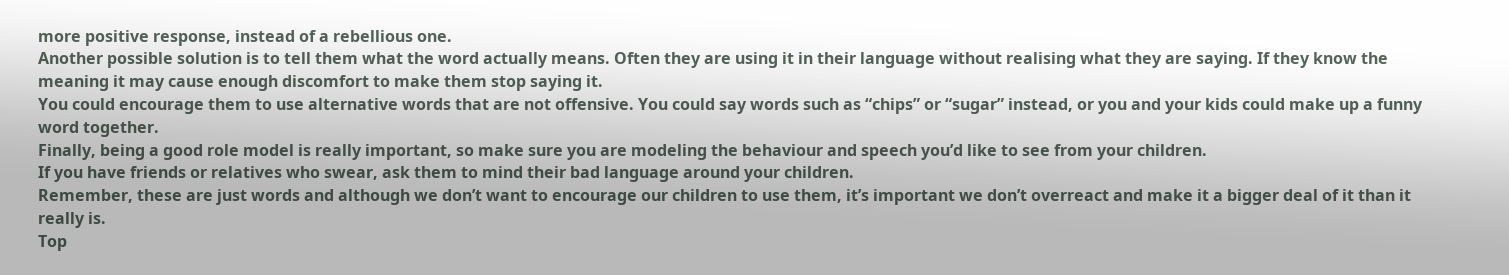more positive response, instead of a rebellious one.
Another possible solution is to tell them what the word actually means. Often they are using it in their language without realising what they are saying. If they know the meaning it may cause enough discomfort to make them stop saying it.
You could encourage them to use alternative words that are not offensive. You could say words such as “chips” or “sugar” instead, or you and your kids could make up a funny word together.
Finally, being a good role model is really important, so make sure you are modeling the behaviour and speech you’d like to see from your children.
If you have friends or relatives who swear, ask them to mind their bad language around your children.
Remember, these are just words and although we don’t want to encourage our children to use them, it’s important we don’t overreact and make it a bigger deal of it than it really is.
Top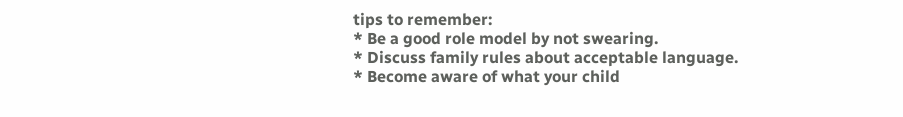tips to remember:
* Be a good role model by not swearing.
* Discuss family rules about acceptable language.
* Become aware of what your child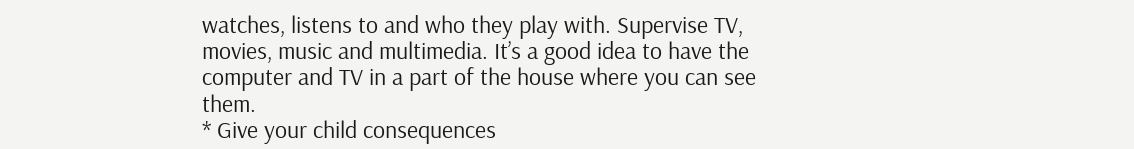watches, listens to and who they play with. Supervise TV, movies, music and multimedia. It’s a good idea to have the computer and TV in a part of the house where you can see them.
* Give your child consequences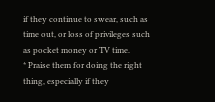if they continue to swear, such as time out, or loss of privileges such as pocket money or TV time.
* Praise them for doing the right thing, especially if they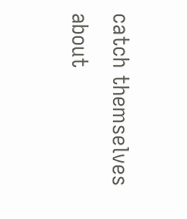catch themselves about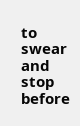to swear and stop before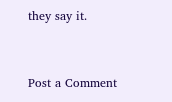they say it.


Post a Comment